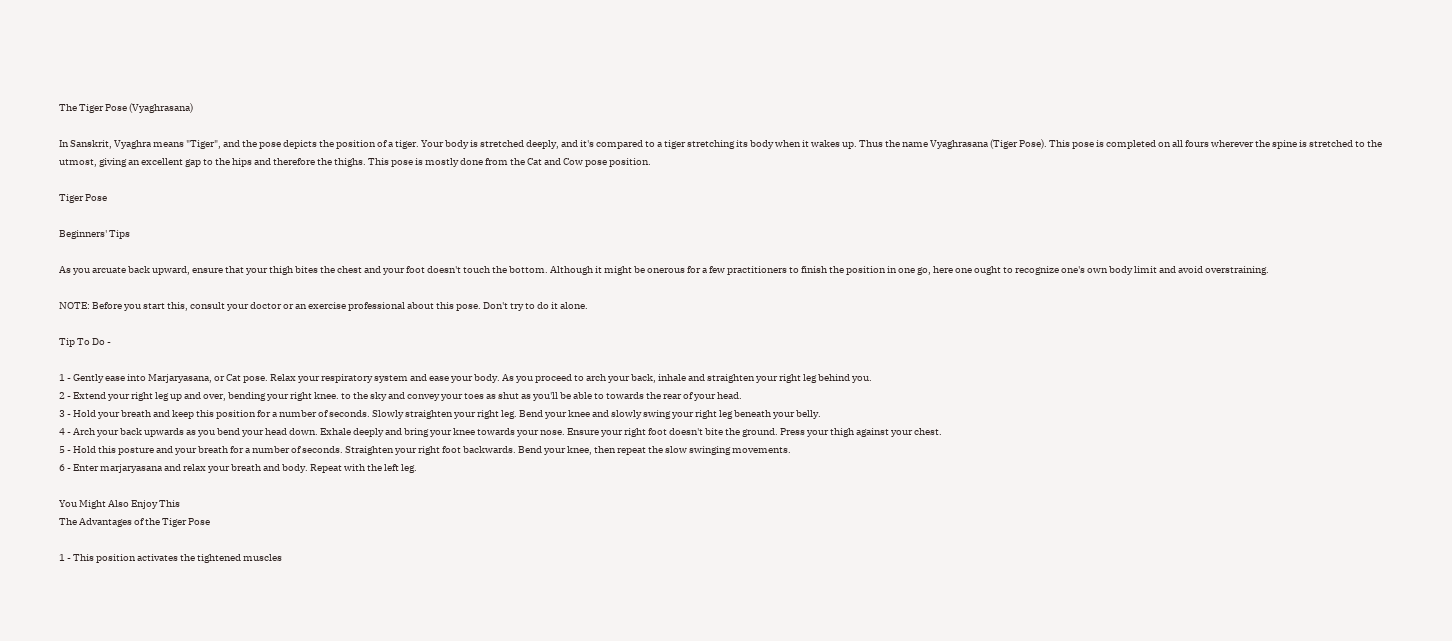The Tiger Pose (Vyaghrasana)

In Sanskrit, Vyaghra means "Tiger", and the pose depicts the position of a tiger. Your body is stretched deeply, and it's compared to a tiger stretching its body when it wakes up. Thus the name Vyaghrasana (Tiger Pose). This pose is completed on all fours wherever the spine is stretched to the utmost, giving an excellent gap to the hips and therefore the thighs. This pose is mostly done from the Cat and Cow pose position.

Tiger Pose

Beginners' Tips

As you arcuate back upward, ensure that your thigh bites the chest and your foot doesn't touch the bottom. Although it might be onerous for a few practitioners to finish the position in one go, here one ought to recognize one's own body limit and avoid overstraining.

NOTE: Before you start this, consult your doctor or an exercise professional about this pose. Don't try to do it alone.

Tip To Do -

1 - Gently ease into Marjaryasana, or Cat pose. Relax your respiratory system and ease your body. As you proceed to arch your back, inhale and straighten your right leg behind you.
2 - Extend your right leg up and over, bending your right knee. to the sky and convey your toes as shut as you'll be able to towards the rear of your head.
3 - Hold your breath and keep this position for a number of seconds. Slowly straighten your right leg. Bend your knee and slowly swing your right leg beneath your belly.
4 - Arch your back upwards as you bend your head down. Exhale deeply and bring your knee towards your nose. Ensure your right foot doesn't bite the ground. Press your thigh against your chest.
5 - Hold this posture and your breath for a number of seconds. Straighten your right foot backwards. Bend your knee, then repeat the slow swinging movements.
6 - Enter marjaryasana and relax your breath and body. Repeat with the left leg.

You Might Also Enjoy This
The Advantages of the Tiger Pose

1 - This position activates the tightened muscles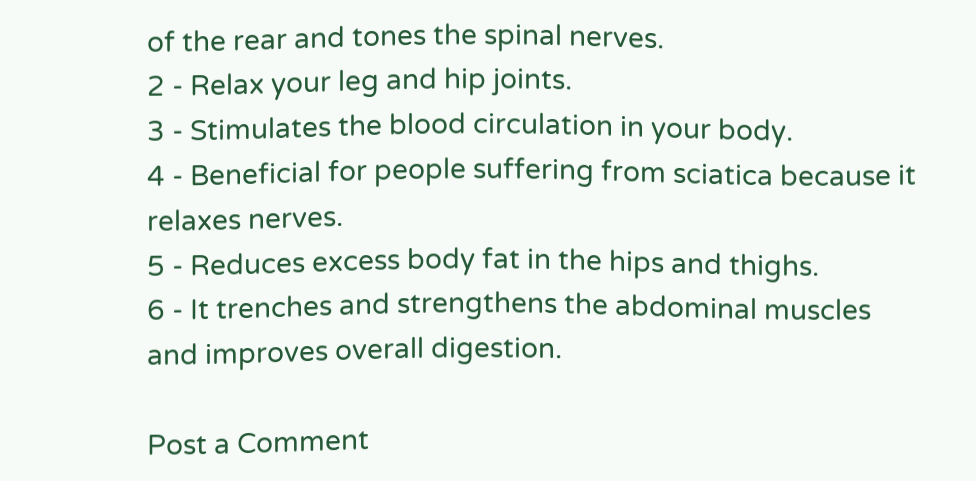of the rear and tones the spinal nerves.
2 - Relax your leg and hip joints.
3 - Stimulates the blood circulation in your body.
4 - Beneficial for people suffering from sciatica because it relaxes nerves.
5 - Reduces excess body fat in the hips and thighs.
6 - It trenches and strengthens the abdominal muscles and improves overall digestion.

Post a Comment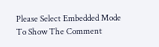Please Select Embedded Mode To Show The Comment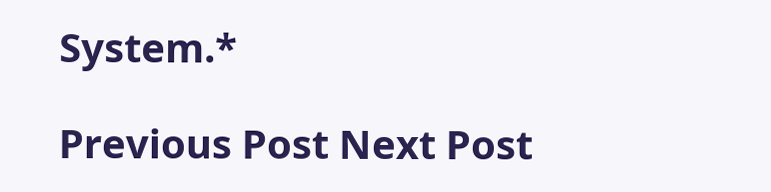System.*

Previous Post Next Post